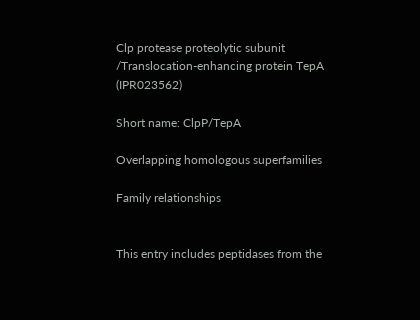Clp protease proteolytic subunit /Translocation-enhancing protein TepA (IPR023562)

Short name: ClpP/TepA

Overlapping homologous superfamilies

Family relationships


This entry includes peptidases from the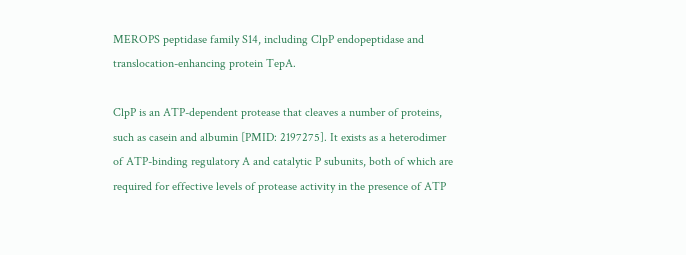MEROPS peptidase family S14, including ClpP endopeptidase and translocation-enhancing protein TepA.

ClpP is an ATP-dependent protease that cleaves a number of proteins, such as casein and albumin [PMID: 2197275]. It exists as a heterodimer of ATP-binding regulatory A and catalytic P subunits, both of which are required for effective levels of protease activity in the presence of ATP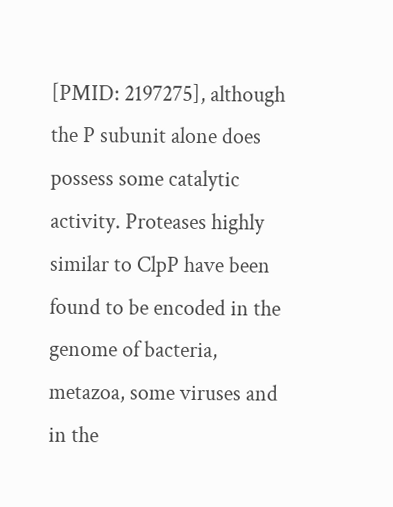[PMID: 2197275], although the P subunit alone does possess some catalytic activity. Proteases highly similar to ClpP have been found to be encoded in the genome of bacteria, metazoa, some viruses and in the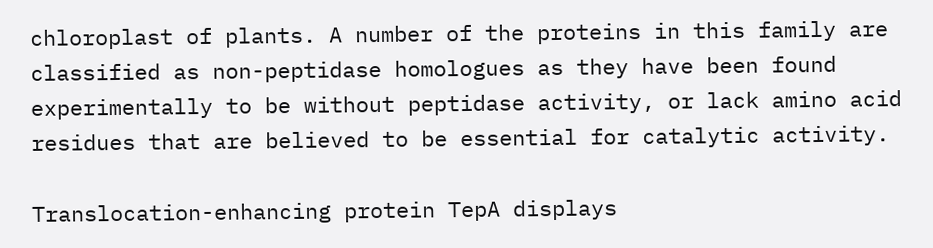chloroplast of plants. A number of the proteins in this family are classified as non-peptidase homologues as they have been found experimentally to be without peptidase activity, or lack amino acid residues that are believed to be essential for catalytic activity.

Translocation-enhancing protein TepA displays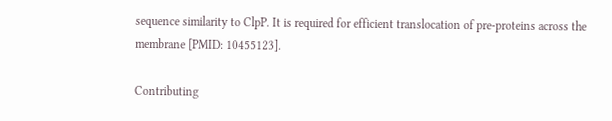sequence similarity to ClpP. It is required for efficient translocation of pre-proteins across the membrane [PMID: 10455123].

Contributing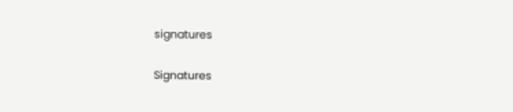signatures

Signatures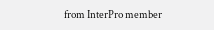from InterPro member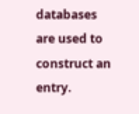databases are used to construct an entry.